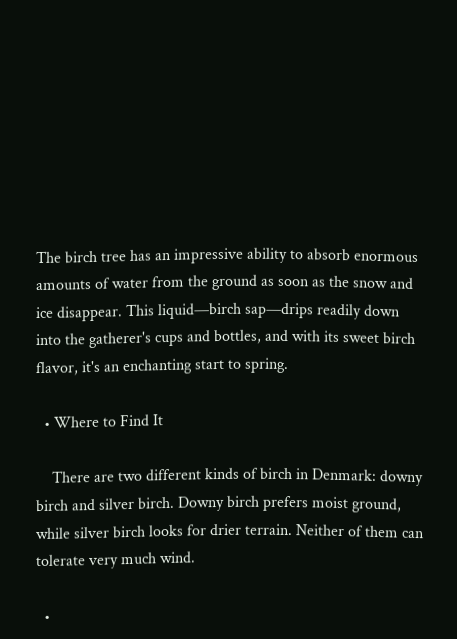The birch tree has an impressive ability to absorb enormous amounts of water from the ground as soon as the snow and ice disappear. This liquid—birch sap—drips readily down into the gatherer's cups and bottles, and with its sweet birch flavor, it's an enchanting start to spring.

  • Where to Find It

    There are two different kinds of birch in Denmark: downy birch and silver birch. Downy birch prefers moist ground, while silver birch looks for drier terrain. Neither of them can tolerate very much wind.

  •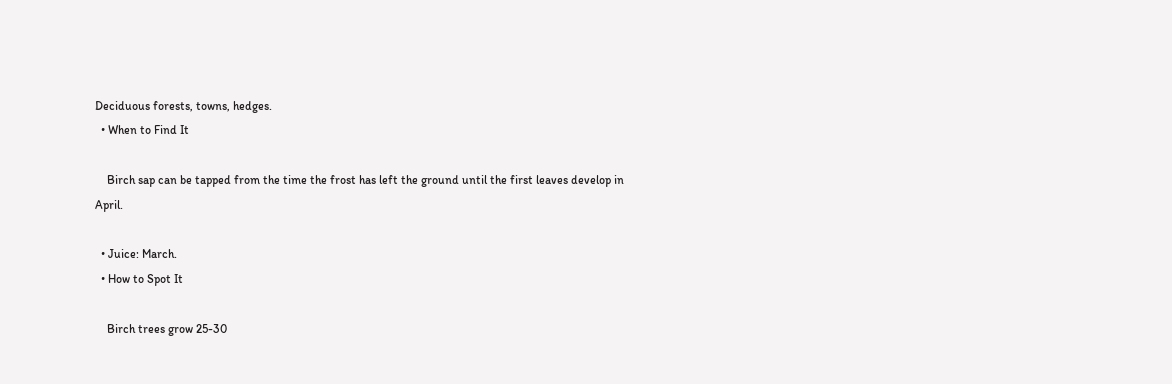Deciduous forests, towns, hedges.
  • When to Find It

    Birch sap can be tapped from the time the frost has left the ground until the first leaves develop in April.

  • Juice: March.
  • How to Spot It

    Birch trees grow 25-30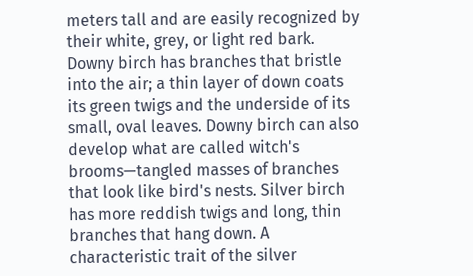meters tall and are easily recognized by their white, grey, or light red bark. Downy birch has branches that bristle into the air; a thin layer of down coats its green twigs and the underside of its small, oval leaves. Downy birch can also develop what are called witch's brooms—tangled masses of branches that look like bird's nests. Silver birch has more reddish twigs and long, thin branches that hang down. A characteristic trait of the silver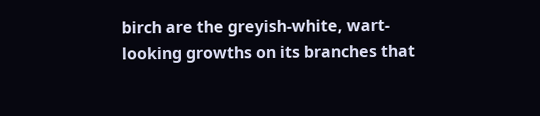birch are the greyish-white, wart-looking growths on its branches that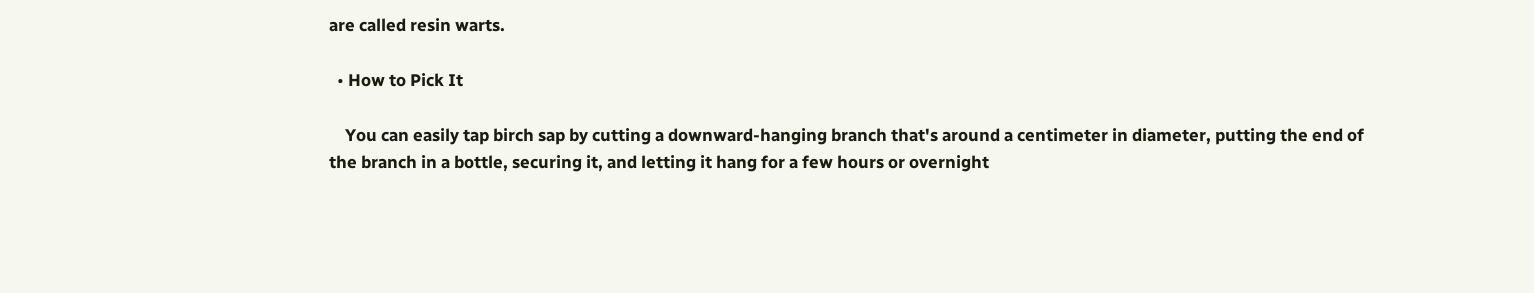are called resin warts.

  • How to Pick It

    You can easily tap birch sap by cutting a downward-hanging branch that's around a centimeter in diameter, putting the end of the branch in a bottle, securing it, and letting it hang for a few hours or overnight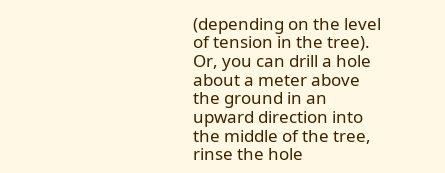(depending on the level of tension in the tree). Or, you can drill a hole about a meter above the ground in an upward direction into the middle of the tree, rinse the hole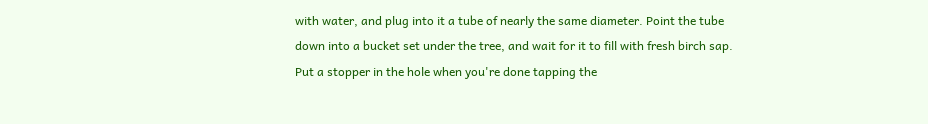with water, and plug into it a tube of nearly the same diameter. Point the tube down into a bucket set under the tree, and wait for it to fill with fresh birch sap. Put a stopper in the hole when you're done tapping the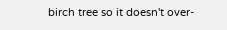birch tree so it doesn't over-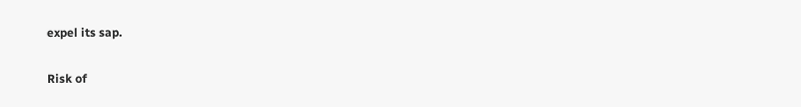expel its sap.

Risk of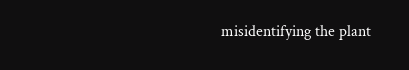misidentifying the plant